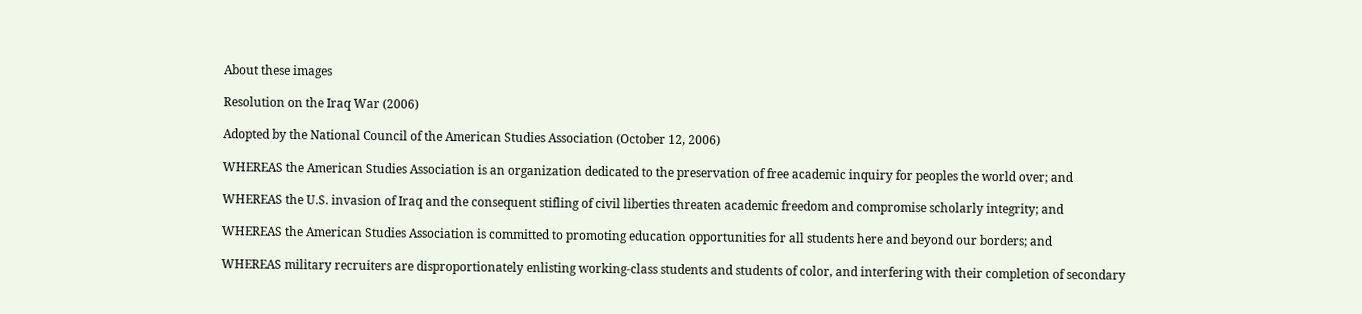About these images

Resolution on the Iraq War (2006)

Adopted by the National Council of the American Studies Association (October 12, 2006)

WHEREAS the American Studies Association is an organization dedicated to the preservation of free academic inquiry for peoples the world over; and

WHEREAS the U.S. invasion of Iraq and the consequent stifling of civil liberties threaten academic freedom and compromise scholarly integrity; and

WHEREAS the American Studies Association is committed to promoting education opportunities for all students here and beyond our borders; and

WHEREAS military recruiters are disproportionately enlisting working-class students and students of color, and interfering with their completion of secondary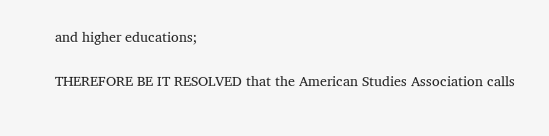and higher educations;

THEREFORE BE IT RESOLVED that the American Studies Association calls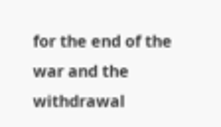for the end of the war and the withdrawal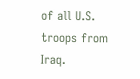of all U.S. troops from Iraq.